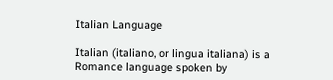Italian Language

Italian (italiano, or lingua italiana) is a Romance language spoken by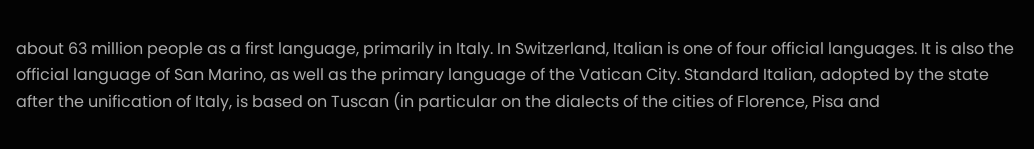about 63 million people as a first language, primarily in Italy. In Switzerland, Italian is one of four official languages. It is also the official language of San Marino, as well as the primary language of the Vatican City. Standard Italian, adopted by the state after the unification of Italy, is based on Tuscan (in particular on the dialects of the cities of Florence, Pisa and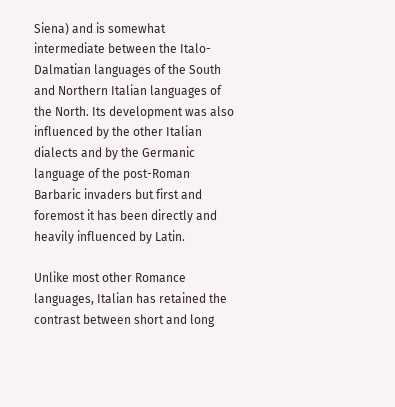Siena) and is somewhat intermediate between the Italo-Dalmatian languages of the South and Northern Italian languages of the North. Its development was also influenced by the other Italian dialects and by the Germanic language of the post-Roman Barbaric invaders but first and foremost it has been directly and heavily influenced by Latin.

Unlike most other Romance languages, Italian has retained the contrast between short and long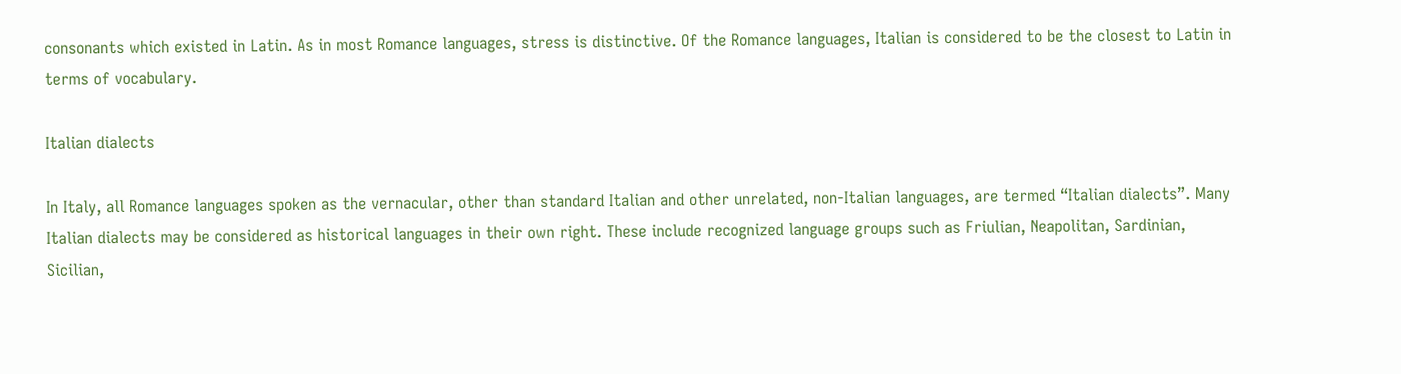consonants which existed in Latin. As in most Romance languages, stress is distinctive. Of the Romance languages, Italian is considered to be the closest to Latin in terms of vocabulary.

Italian dialects

In Italy, all Romance languages spoken as the vernacular, other than standard Italian and other unrelated, non-Italian languages, are termed “Italian dialects”. Many Italian dialects may be considered as historical languages in their own right. These include recognized language groups such as Friulian, Neapolitan, Sardinian, Sicilian,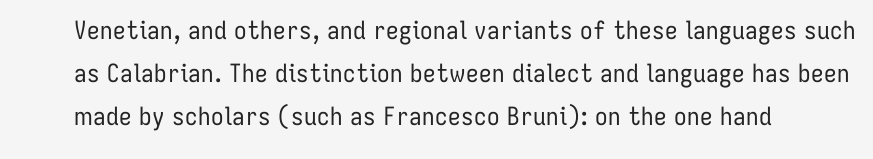Venetian, and others, and regional variants of these languages such as Calabrian. The distinction between dialect and language has been made by scholars (such as Francesco Bruni): on the one hand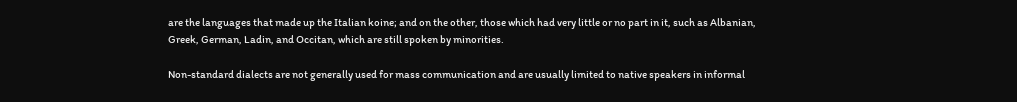are the languages that made up the Italian koine; and on the other, those which had very little or no part in it, such as Albanian, Greek, German, Ladin, and Occitan, which are still spoken by minorities.

Non-standard dialects are not generally used for mass communication and are usually limited to native speakers in informal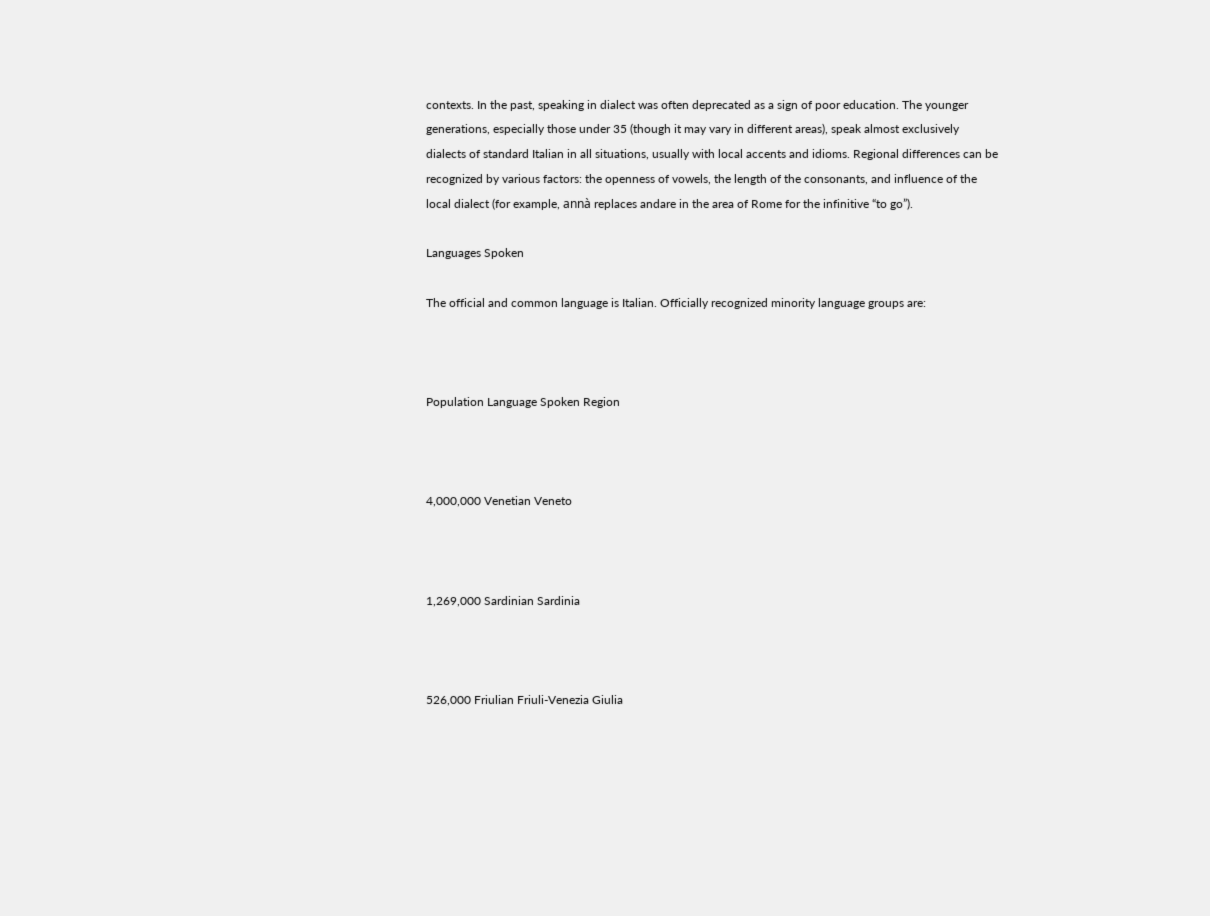contexts. In the past, speaking in dialect was often deprecated as a sign of poor education. The younger generations, especially those under 35 (though it may vary in different areas), speak almost exclusively dialects of standard Italian in all situations, usually with local accents and idioms. Regional differences can be recognized by various factors: the openness of vowels, the length of the consonants, and influence of the local dialect (for example, annà replaces andare in the area of Rome for the infinitive “to go”).

Languages Spoken

The official and common language is Italian. Officially recognized minority language groups are:



Population Language Spoken Region



4,000,000 Venetian Veneto



1,269,000 Sardinian Sardinia



526,000 Friulian Friuli-Venezia Giulia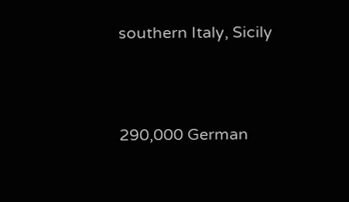southern Italy, Sicily



290,000 German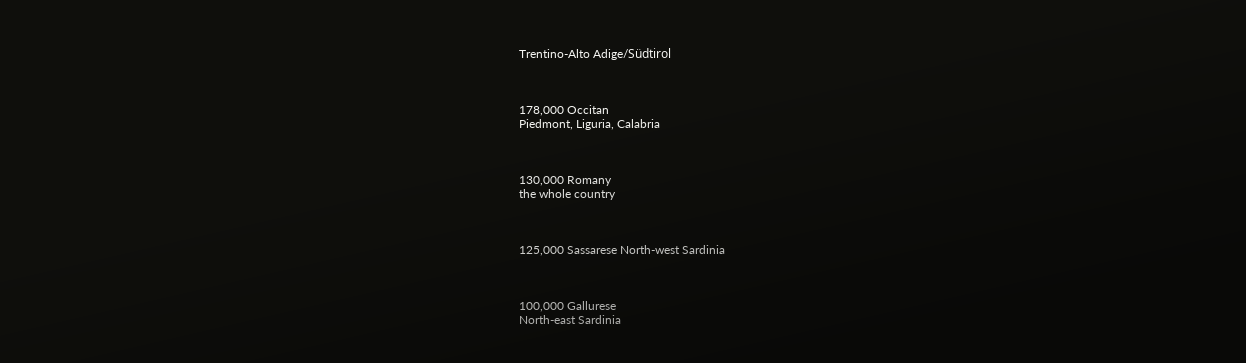Trentino-Alto Adige/Südtirol



178,000 Occitan
Piedmont, Liguria, Calabria



130,000 Romany
the whole country



125,000 Sassarese North-west Sardinia



100,000 Gallurese
North-east Sardinia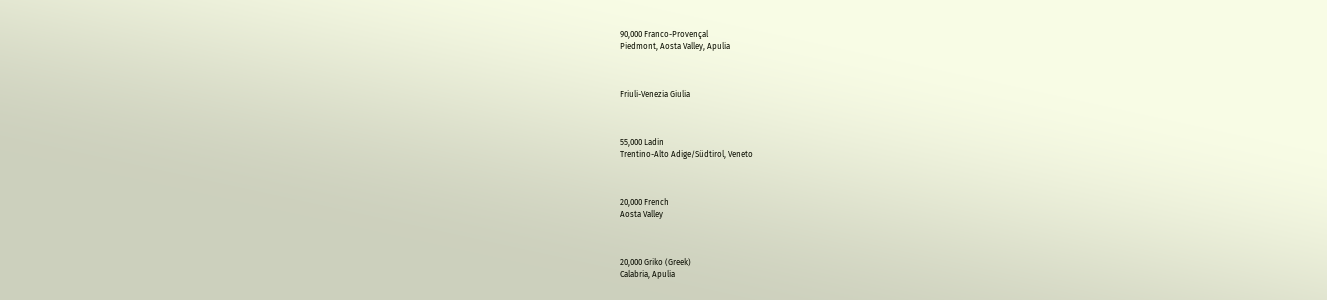90,000 Franco-Provençal
Piedmont, Aosta Valley, Apulia



Friuli-Venezia Giulia



55,000 Ladin
Trentino-Alto Adige/Südtirol, Veneto



20,000 French
Aosta Valley



20,000 Griko (Greek)
Calabria, Apulia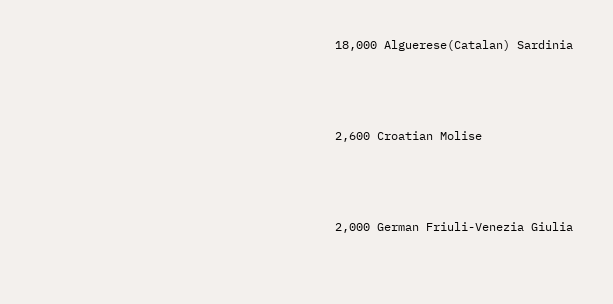18,000 Alguerese(Catalan) Sardinia



2,600 Croatian Molise



2,000 German Friuli-Venezia Giulia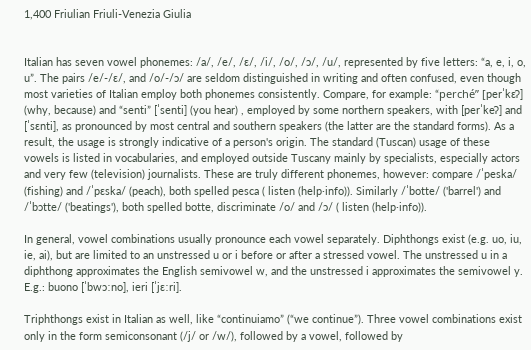1,400 Friulian Friuli-Venezia Giulia


Italian has seven vowel phonemes: /a/, /e/, /ɛ/, /i/, /o/, /ɔ/, /u/, represented by five letters: “a, e, i, o, u”. The pairs /e/-/ɛ/, and /o/-/ɔ/ are seldom distinguished in writing and often confused, even though most varieties of Italian employ both phonemes consistently. Compare, for example: “perché” [perˈkɛʔ] (why, because) and “senti” [ˈsenti] (you hear) , employed by some northern speakers, with [perˈkeʔ] and [ˈsɛnti], as pronounced by most central and southern speakers (the latter are the standard forms). As a result, the usage is strongly indicative of a person's origin. The standard (Tuscan) usage of these vowels is listed in vocabularies, and employed outside Tuscany mainly by specialists, especially actors and very few (television) journalists. These are truly different phonemes, however: compare /ˈpeska/ (fishing) and /ˈpɛska/ (peach), both spelled pesca ( listen (help·info)). Similarly /ˈbotte/ ('barrel') and /ˈbɔtte/ ('beatings'), both spelled botte, discriminate /o/ and /ɔ/ ( listen (help·info)).

In general, vowel combinations usually pronounce each vowel separately. Diphthongs exist (e.g. uo, iu, ie, ai), but are limited to an unstressed u or i before or after a stressed vowel. The unstressed u in a diphthong approximates the English semivowel w, and the unstressed i approximates the semivowel y. E.g.: buono [ˈbwɔːno], ieri [ˈjɛːri].

Triphthongs exist in Italian as well, like “continuiamo” (“we continue”). Three vowel combinations exist only in the form semiconsonant (/j/ or /w/), followed by a vowel, followed by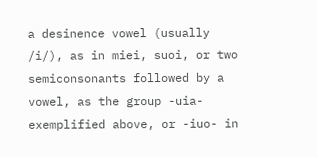a desinence vowel (usually /i/), as in miei, suoi, or two semiconsonants followed by a vowel, as the group -uia- exemplified above, or -iuo- in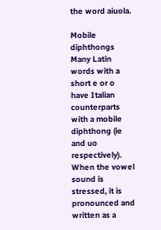the word aiuola.

Mobile diphthongs
Many Latin words with a short e or o have Italian counterparts with a mobile diphthong (ie and uo respectively). When the vowel sound is stressed, it is pronounced and written as a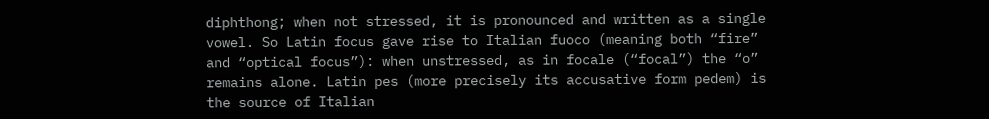diphthong; when not stressed, it is pronounced and written as a single vowel. So Latin focus gave rise to Italian fuoco (meaning both “fire” and “optical focus”): when unstressed, as in focale (“focal”) the “o” remains alone. Latin pes (more precisely its accusative form pedem) is the source of Italian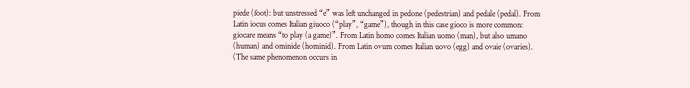piede (foot): but unstressed “e” was left unchanged in pedone (pedestrian) and pedale (pedal). From Latin iocus comes Italian giuoco (“play”, “game”), though in this case gioco is more common: giocare means “to play (a game)”. From Latin homo comes Italian uomo (man), but also umano (human) and ominide (hominid). From Latin ovum comes Italian uovo (egg) and ovaie (ovaries). (The same phenomenon occurs in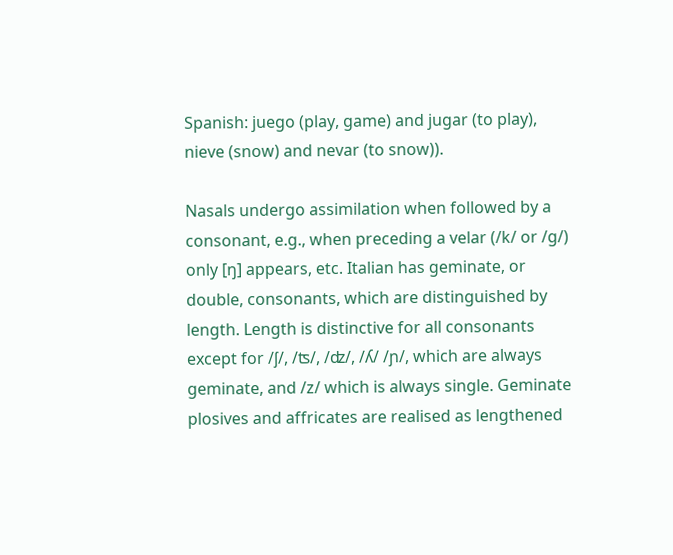Spanish: juego (play, game) and jugar (to play), nieve (snow) and nevar (to snow)).

Nasals undergo assimilation when followed by a consonant, e.g., when preceding a velar (/k/ or /g/) only [ŋ] appears, etc. Italian has geminate, or double, consonants, which are distinguished by length. Length is distinctive for all consonants except for /ʃ/, /ʦ/, /ʣ/, /ʎ/ /ɲ/, which are always geminate, and /z/ which is always single. Geminate plosives and affricates are realised as lengthened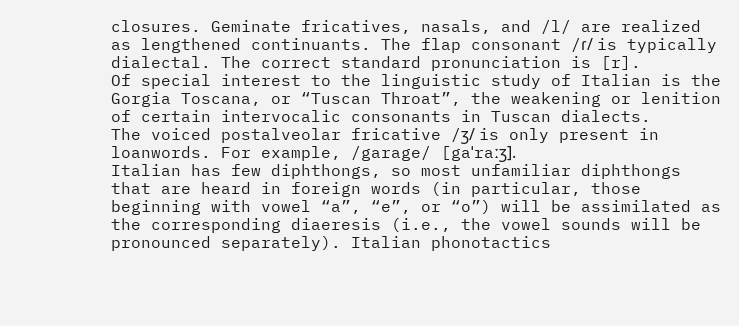closures. Geminate fricatives, nasals, and /l/ are realized as lengthened continuants. The flap consonant /ɾ/ is typically dialectal. The correct standard pronunciation is [r].
Of special interest to the linguistic study of Italian is the Gorgia Toscana, or “Tuscan Throat”, the weakening or lenition of certain intervocalic consonants in Tuscan dialects.
The voiced postalveolar fricative /ʒ/ is only present in loanwords. For example, /garage/ [gaˈraːʒ].
Italian has few diphthongs, so most unfamiliar diphthongs that are heard in foreign words (in particular, those beginning with vowel “a”, “e”, or “o”) will be assimilated as the corresponding diaeresis (i.e., the vowel sounds will be pronounced separately). Italian phonotactics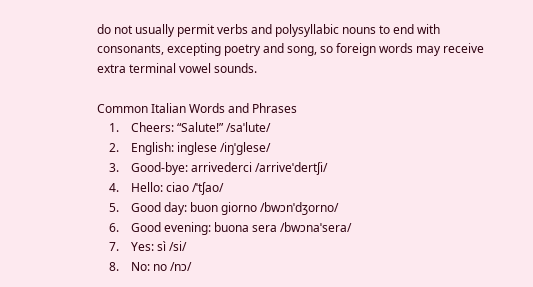do not usually permit verbs and polysyllabic nouns to end with consonants, excepting poetry and song, so foreign words may receive extra terminal vowel sounds.

Common Italian Words and Phrases
    1.    Cheers: “Salute!” /saˈlute/
    2.    English: inglese /iŋˈglese/
    3.    Good-bye: arrivederci /arriveˈdertʃi/
    4.    Hello: ciao /ˈtʃao/
    5.    Good day: buon giorno /bwɔnˈdʒorno/
    6.    Good evening: buona sera /bwɔnaˈsera/
    7.    Yes: sì /si/
    8.    No: no /nɔ/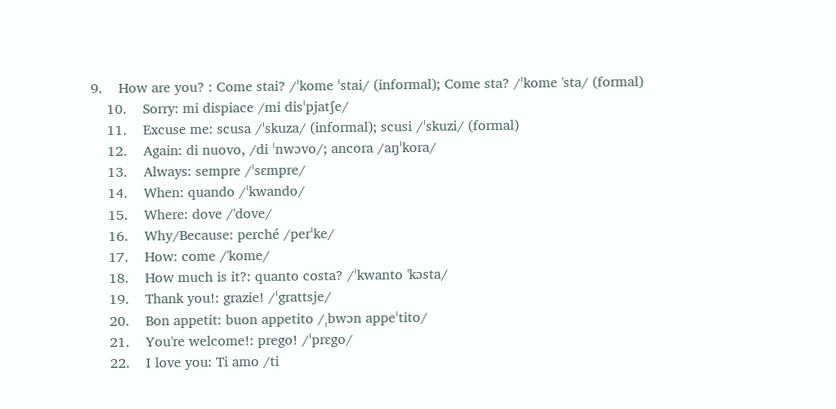9.    How are you? : Come stai? /ˈkome ˈstai/ (informal); Come sta? /ˈkome 'sta/ (formal)
    10.    Sorry: mi dispiace /mi disˈpjatʃe/
    11.    Excuse me: scusa /ˈskuza/ (informal); scusi /ˈskuzi/ (formal)
    12.    Again: di nuovo, /di ˈnwɔvo/; ancora /aŋˈkora/
    13.    Always: sempre /ˈsɛmpre/
    14.    When: quando /ˈkwando/
    15.    Where: dove /'dove/
    16.    Why/Because: perché /perˈke/
    17.    How: come /'kome/
    18.    How much is it?: quanto costa? /ˈkwanto 'kɔsta/
    19.    Thank you!: grazie! /ˈgrattsje/
    20.    Bon appetit: buon appetito /ˌbwɔn appeˈtito/
    21.    You're welcome!: prego! /ˈprɛgo/
    22.    I love you: Ti amo /ti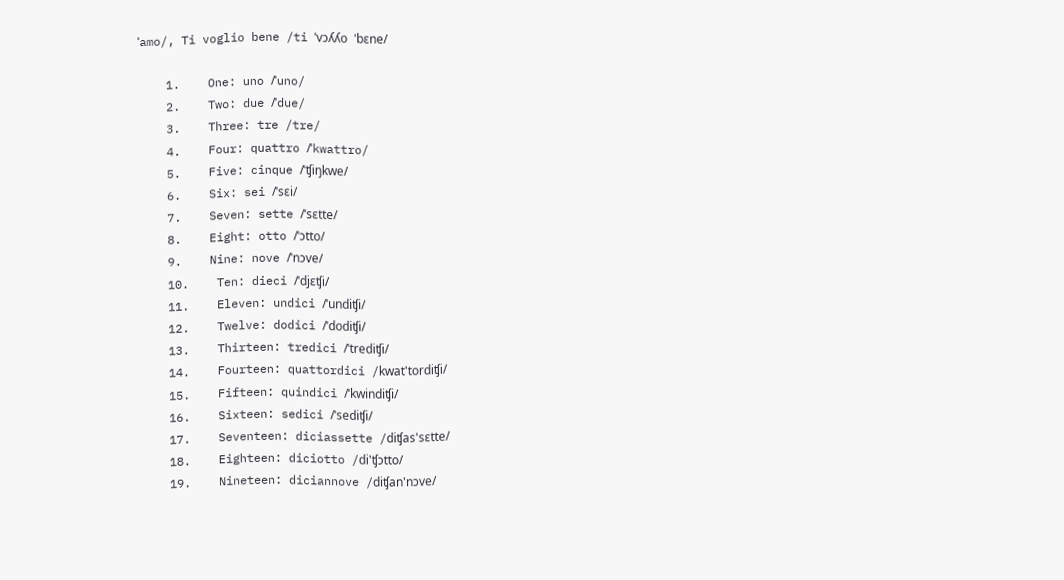ˈamo/, Ti voglio bene /ti ˈvɔʎʎo ˈbɛne/

    1.    One: uno /ˈuno/
    2.    Two: due /ˈdue/
    3.    Three: tre /tre/
    4.    Four: quattro /ˈkwattro/
    5.    Five: cinque /ˈʧiŋkwe/
    6.    Six: sei /ˈsɛi/
    7.    Seven: sette /ˈsɛtte/
    8.    Eight: otto /ˈɔtto/
    9.    Nine: nove /ˈnɔve/
    10.    Ten: dieci /ˈdjɛʧi/
    11.    Eleven: undici /ˈundiʧi/
    12.    Twelve: dodici /ˈdodiʧi/
    13.    Thirteen: tredici /ˈtrediʧi/
    14.    Fourteen: quattordici /kwat'tordiʧi/
    15.    Fifteen: quindici /ˈkwindiʧi/
    16.    Sixteen: sedici /ˈsediʧi/
    17.    Seventeen: diciassette /diʧas'sɛtte/
    18.    Eighteen: diciotto /di'ʧɔtto/
    19.    Nineteen: diciannove /diʧan'nɔve/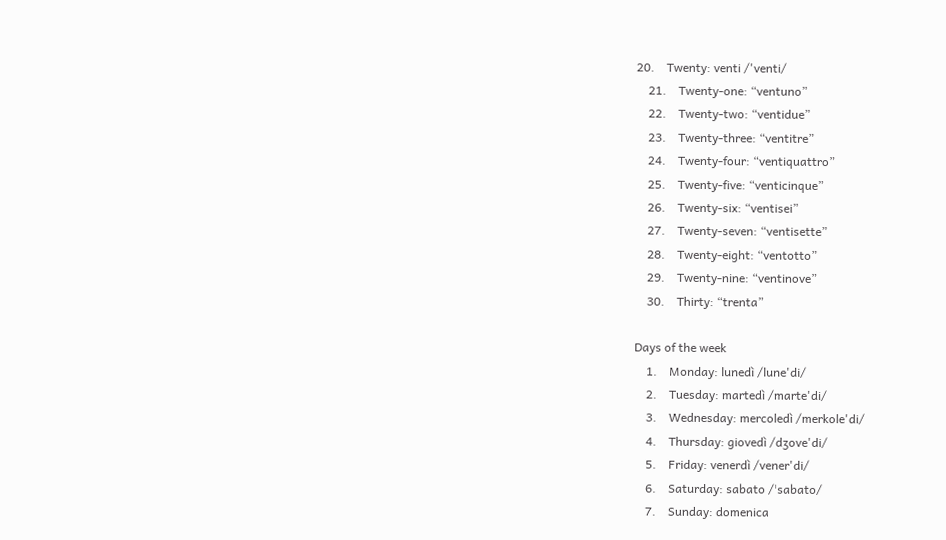20.    Twenty: venti /'venti/
    21.    Twenty-one: “ventuno”
    22.    Twenty-two: “ventidue”
    23.    Twenty-three: “ventitre”
    24.    Twenty-four: “ventiquattro”
    25.    Twenty-five: “venticinque”
    26.    Twenty-six: “ventisei”
    27.    Twenty-seven: “ventisette”
    28.    Twenty-eight: “ventotto”
    29.    Twenty-nine: “ventinove”
    30.    Thirty: “trenta”

Days of the week
    1.    Monday: lunedì /lune'di/
    2.    Tuesday: martedì /marte'di/
    3.    Wednesday: mercoledì /merkole'di/
    4.    Thursday: giovedì /dʒove'di/
    5.    Friday: venerdì /vener'di/
    6.    Saturday: sabato /ˈsabato/
    7.    Sunday: domenica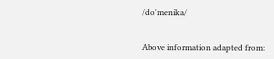/do'menika/


Above information adapted from: